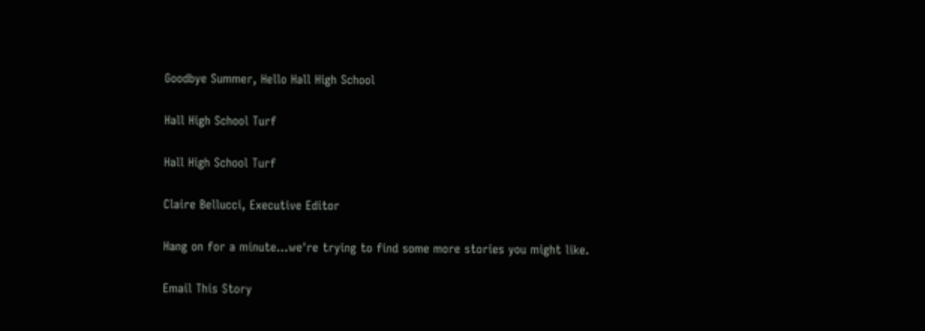Goodbye Summer, Hello Hall High School

Hall High School Turf

Hall High School Turf

Claire Bellucci, Executive Editor

Hang on for a minute...we're trying to find some more stories you might like.

Email This Story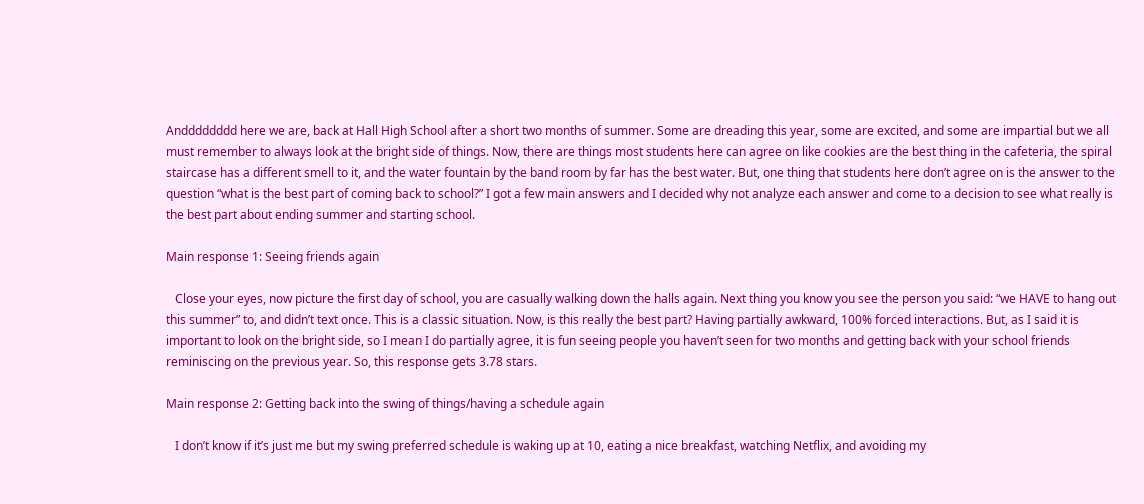Andddddddd here we are, back at Hall High School after a short two months of summer. Some are dreading this year, some are excited, and some are impartial but we all must remember to always look at the bright side of things. Now, there are things most students here can agree on like cookies are the best thing in the cafeteria, the spiral staircase has a different smell to it, and the water fountain by the band room by far has the best water. But, one thing that students here don’t agree on is the answer to the question “what is the best part of coming back to school?” I got a few main answers and I decided why not analyze each answer and come to a decision to see what really is the best part about ending summer and starting school.

Main response 1: Seeing friends again

   Close your eyes, now picture the first day of school, you are casually walking down the halls again. Next thing you know you see the person you said: “we HAVE to hang out this summer” to, and didn’t text once. This is a classic situation. Now, is this really the best part? Having partially awkward, 100% forced interactions. But, as I said it is important to look on the bright side, so I mean I do partially agree, it is fun seeing people you haven’t seen for two months and getting back with your school friends reminiscing on the previous year. So, this response gets 3.78 stars.

Main response 2: Getting back into the swing of things/having a schedule again

   I don’t know if it’s just me but my swing preferred schedule is waking up at 10, eating a nice breakfast, watching Netflix, and avoiding my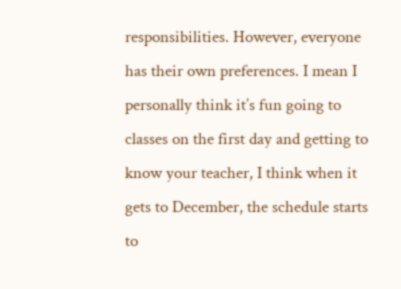responsibilities. However, everyone has their own preferences. I mean I personally think it’s fun going to classes on the first day and getting to know your teacher, I think when it gets to December, the schedule starts to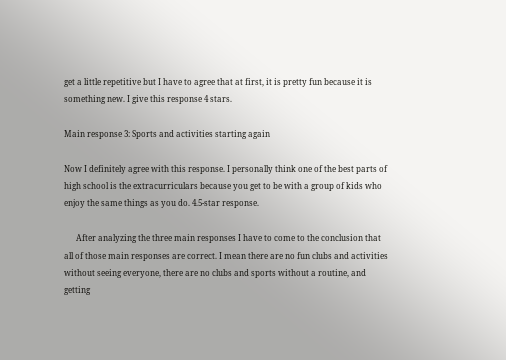get a little repetitive but I have to agree that at first, it is pretty fun because it is something new. I give this response 4 stars.

Main response 3: Sports and activities starting again

Now I definitely agree with this response. I personally think one of the best parts of high school is the extracurriculars because you get to be with a group of kids who enjoy the same things as you do. 4.5-star response.

      After analyzing the three main responses I have to come to the conclusion that all of those main responses are correct. I mean there are no fun clubs and activities without seeing everyone, there are no clubs and sports without a routine, and getting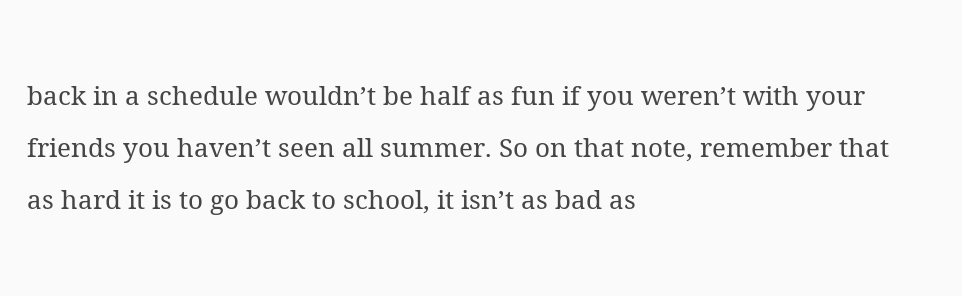back in a schedule wouldn’t be half as fun if you weren’t with your friends you haven’t seen all summer. So on that note, remember that as hard it is to go back to school, it isn’t as bad as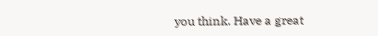you think. Have a great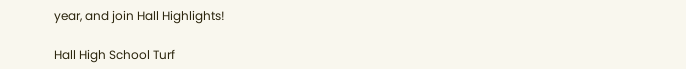year, and join Hall Highlights!

Hall High School Turf